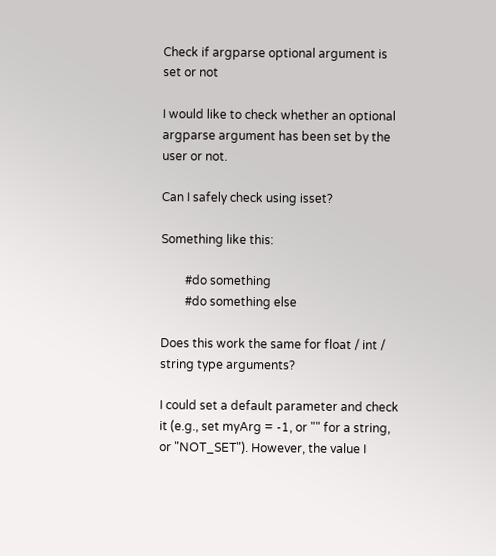Check if argparse optional argument is set or not

I would like to check whether an optional argparse argument has been set by the user or not.

Can I safely check using isset?

Something like this:

        #do something
        #do something else

Does this work the same for float / int / string type arguments?

I could set a default parameter and check it (e.g., set myArg = -1, or "" for a string, or "NOT_SET"). However, the value I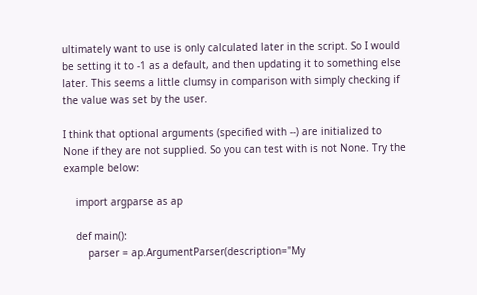ultimately want to use is only calculated later in the script. So I would be setting it to -1 as a default, and then updating it to something else later. This seems a little clumsy in comparison with simply checking if the value was set by the user.

I think that optional arguments (specified with --) are initialized to None if they are not supplied. So you can test with is not None. Try the example below:

    import argparse as ap

    def main():
        parser = ap.ArgumentParser(description="My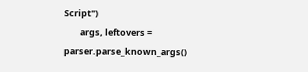Script")
        args, leftovers = parser.parse_known_args()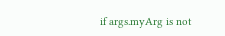if args.myArg is not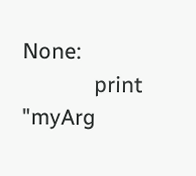None:
            print "myArg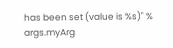has been set (value is %s)" % args.myArg